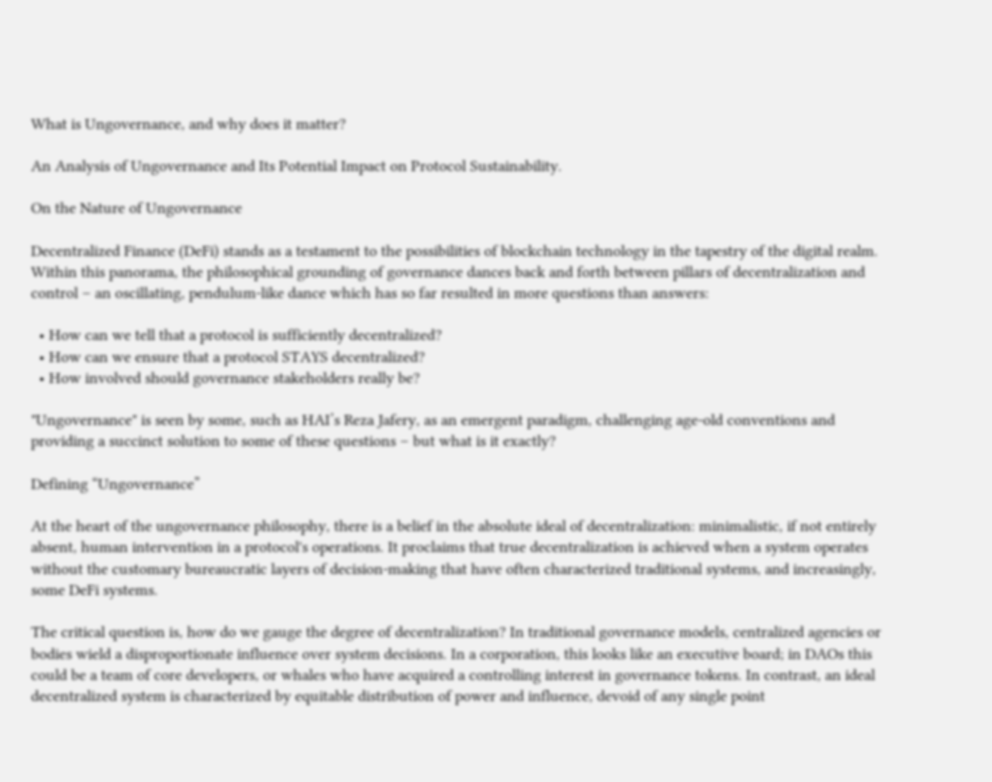What is Ungovernance, and why does it matter?

An Analysis of Ungovernance and Its Potential Impact on Protocol Sustainability.

On the Nature of Ungovernance

Decentralized Finance (DeFi) stands as a testament to the possibilities of blockchain technology in the tapestry of the digital realm. Within this panorama, the philosophical grounding of governance dances back and forth between pillars of decentralization and control – an oscillating, pendulum-like dance which has so far resulted in more questions than answers:

  • How can we tell that a protocol is sufficiently decentralized?
  • How can we ensure that a protocol STAYS decentralized?
  • How involved should governance stakeholders really be?

"Ungovernance" is seen by some, such as HAI’s Reza Jafery, as an emergent paradigm, challenging age-old conventions and providing a succinct solution to some of these questions – but what is it exactly?

Defining “Ungovernance”

At the heart of the ungovernance philosophy, there is a belief in the absolute ideal of decentralization: minimalistic, if not entirely absent, human intervention in a protocol's operations. It proclaims that true decentralization is achieved when a system operates without the customary bureaucratic layers of decision-making that have often characterized traditional systems, and increasingly, some DeFi systems.

The critical question is, how do we gauge the degree of decentralization? In traditional governance models, centralized agencies or bodies wield a disproportionate influence over system decisions. In a corporation, this looks like an executive board; in DAOs this could be a team of core developers, or whales who have acquired a controlling interest in governance tokens. In contrast, an ideal decentralized system is characterized by equitable distribution of power and influence, devoid of any single point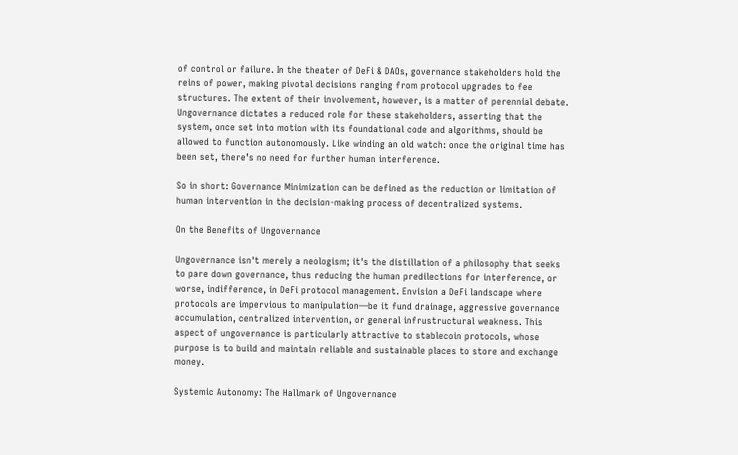of control or failure. In the theater of DeFi & DAOs, governance stakeholders hold the reins of power, making pivotal decisions ranging from protocol upgrades to fee structures. The extent of their involvement, however, is a matter of perennial debate. Ungovernance dictates a reduced role for these stakeholders, asserting that the system, once set into motion with its foundational code and algorithms, should be allowed to function autonomously. Like winding an old watch: once the original time has been set, there’s no need for further human interference.

So in short: Governance Minimization can be defined as the reduction or limitation of human intervention in the decision-making process of decentralized systems.

On the Benefits of Ungovernance

Ungovernance isn't merely a neologism; it's the distillation of a philosophy that seeks to pare down governance, thus reducing the human predilections for interference, or worse, indifference, in DeFi protocol management. Envision a DeFi landscape where protocols are impervious to manipulation—be it fund drainage, aggressive governance accumulation, centralized intervention, or general infrustructural weakness. This aspect of ungovernance is particularly attractive to stablecoin protocols, whose purpose is to build and maintain reliable and sustainable places to store and exchange money.

Systemic Autonomy: The Hallmark of Ungovernance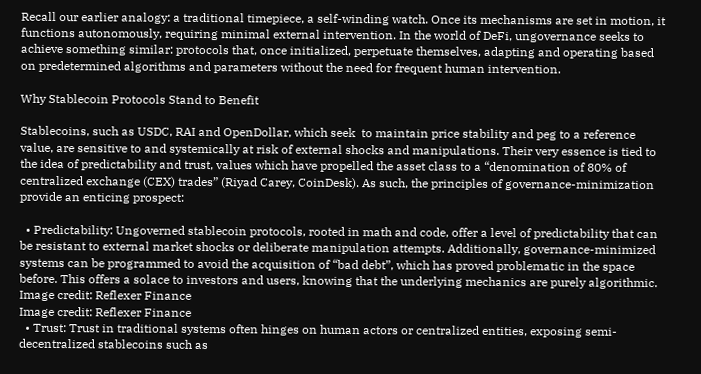Recall our earlier analogy: a traditional timepiece, a self-winding watch. Once its mechanisms are set in motion, it functions autonomously, requiring minimal external intervention. In the world of DeFi, ungovernance seeks to achieve something similar: protocols that, once initialized, perpetuate themselves, adapting and operating based on predetermined algorithms and parameters without the need for frequent human intervention.

Why Stablecoin Protocols Stand to Benefit

Stablecoins, such as USDC, RAI and OpenDollar, which seek  to maintain price stability and peg to a reference value, are sensitive to and systemically at risk of external shocks and manipulations. Their very essence is tied to the idea of predictability and trust, values which have propelled the asset class to a “denomination of 80% of centralized exchange (CEX) trades” (Riyad Carey, CoinDesk). As such, the principles of governance-minimization provide an enticing prospect:

  • Predictability: Ungoverned stablecoin protocols, rooted in math and code, offer a level of predictability that can be resistant to external market shocks or deliberate manipulation attempts. Additionally, governance-minimized systems can be programmed to avoid the acquisition of “bad debt”, which has proved problematic in the space before. This offers a solace to investors and users, knowing that the underlying mechanics are purely algorithmic.
Image credit: Reflexer Finance
Image credit: Reflexer Finance
  • Trust: Trust in traditional systems often hinges on human actors or centralized entities, exposing semi-decentralized stablecoins such as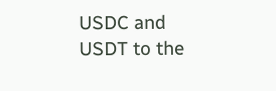USDC and USDT to the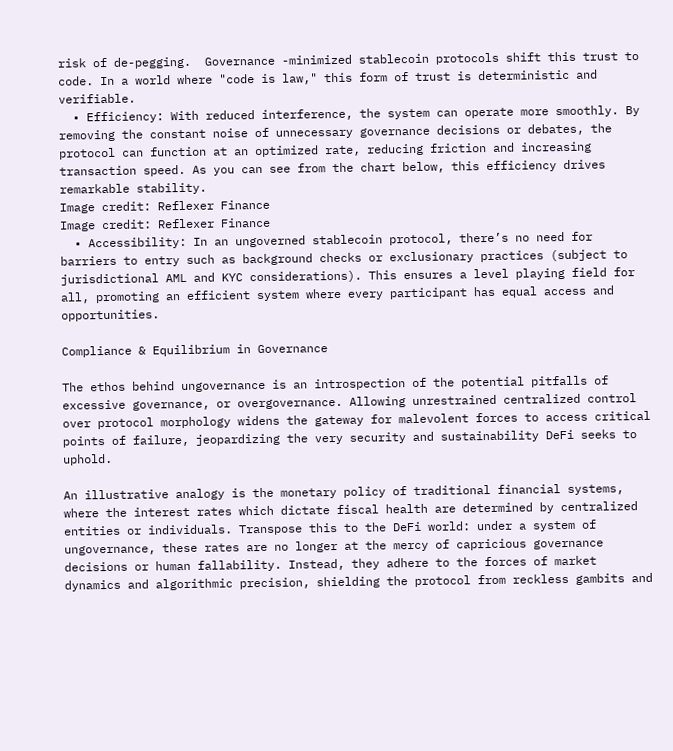risk of de-pegging.  Governance -minimized stablecoin protocols shift this trust to code. In a world where "code is law," this form of trust is deterministic and verifiable.
  • Efficiency: With reduced interference, the system can operate more smoothly. By removing the constant noise of unnecessary governance decisions or debates, the protocol can function at an optimized rate, reducing friction and increasing transaction speed. As you can see from the chart below, this efficiency drives remarkable stability.
Image credit: Reflexer Finance
Image credit: Reflexer Finance
  • Accessibility: In an ungoverned stablecoin protocol, there’s no need for barriers to entry such as background checks or exclusionary practices (subject to jurisdictional AML and KYC considerations). This ensures a level playing field for all, promoting an efficient system where every participant has equal access and opportunities.

Compliance & Equilibrium in Governance

The ethos behind ungovernance is an introspection of the potential pitfalls of excessive governance, or overgovernance. Allowing unrestrained centralized control over protocol morphology widens the gateway for malevolent forces to access critical points of failure, jeopardizing the very security and sustainability DeFi seeks to uphold.

An illustrative analogy is the monetary policy of traditional financial systems, where the interest rates which dictate fiscal health are determined by centralized entities or individuals. Transpose this to the DeFi world: under a system of ungovernance, these rates are no longer at the mercy of capricious governance decisions or human fallability. Instead, they adhere to the forces of market dynamics and algorithmic precision, shielding the protocol from reckless gambits and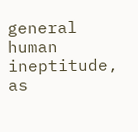general human ineptitude, as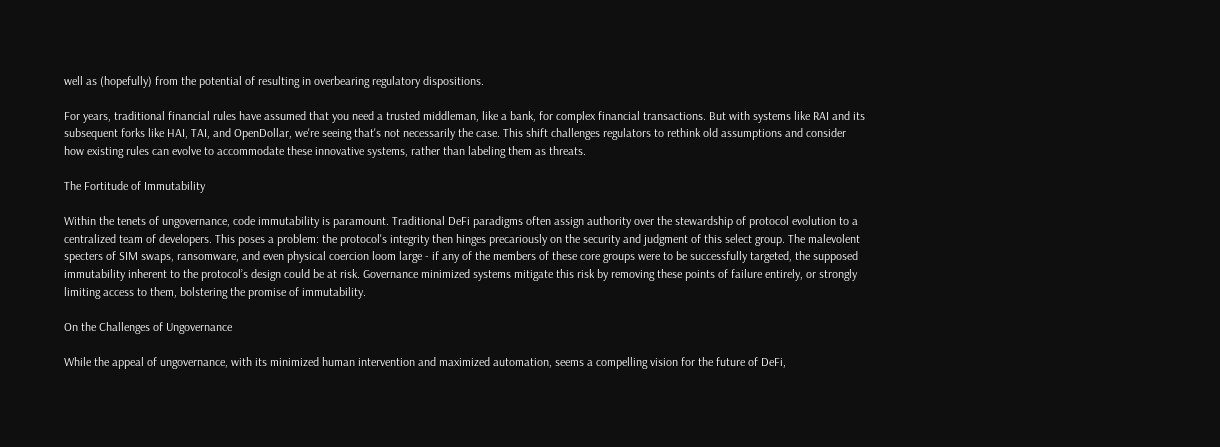well as (hopefully) from the potential of resulting in overbearing regulatory dispositions.

For years, traditional financial rules have assumed that you need a trusted middleman, like a bank, for complex financial transactions. But with systems like RAI and its subsequent forks like HAI, TAI, and OpenDollar, we're seeing that's not necessarily the case. This shift challenges regulators to rethink old assumptions and consider how existing rules can evolve to accommodate these innovative systems, rather than labeling them as threats.

The Fortitude of Immutability

Within the tenets of ungovernance, code immutability is paramount. Traditional DeFi paradigms often assign authority over the stewardship of protocol evolution to a centralized team of developers. This poses a problem: the protocol's integrity then hinges precariously on the security and judgment of this select group. The malevolent specters of SIM swaps, ransomware, and even physical coercion loom large - if any of the members of these core groups were to be successfully targeted, the supposed immutability inherent to the protocol’s design could be at risk. Governance minimized systems mitigate this risk by removing these points of failure entirely, or strongly limiting access to them, bolstering the promise of immutability.

On the Challenges of Ungovernance

While the appeal of ungovernance, with its minimized human intervention and maximized automation, seems a compelling vision for the future of DeFi,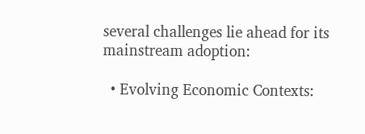several challenges lie ahead for its mainstream adoption:

  • Evolving Economic Contexts: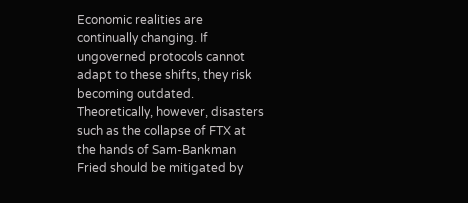Economic realities are continually changing. If ungoverned protocols cannot adapt to these shifts, they risk becoming outdated. Theoretically, however, disasters such as the collapse of FTX at the hands of Sam-Bankman Fried should be mitigated by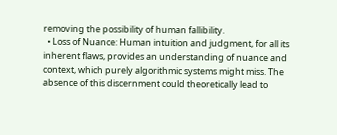removing the possibility of human fallibility.
  • Loss of Nuance: Human intuition and judgment, for all its inherent flaws, provides an understanding of nuance and context, which purely algorithmic systems might miss. The absence of this discernment could theoretically lead to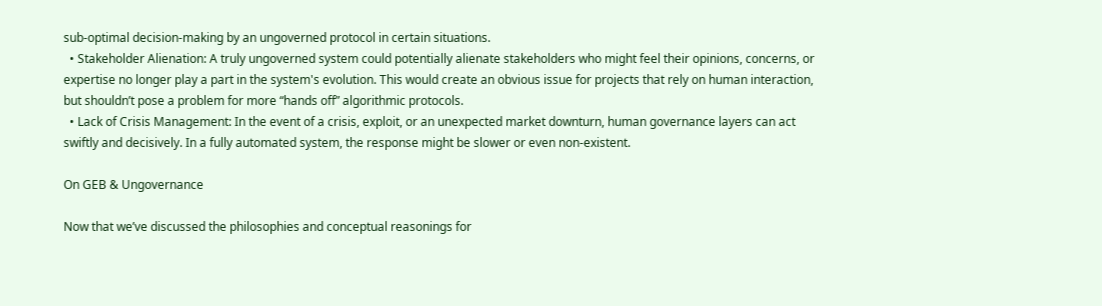sub-optimal decision-making by an ungoverned protocol in certain situations.
  • Stakeholder Alienation: A truly ungoverned system could potentially alienate stakeholders who might feel their opinions, concerns, or expertise no longer play a part in the system's evolution. This would create an obvious issue for projects that rely on human interaction, but shouldn’t pose a problem for more “hands off” algorithmic protocols.
  • Lack of Crisis Management: In the event of a crisis, exploit, or an unexpected market downturn, human governance layers can act swiftly and decisively. In a fully automated system, the response might be slower or even non-existent.

On GEB & Ungovernance

Now that we’ve discussed the philosophies and conceptual reasonings for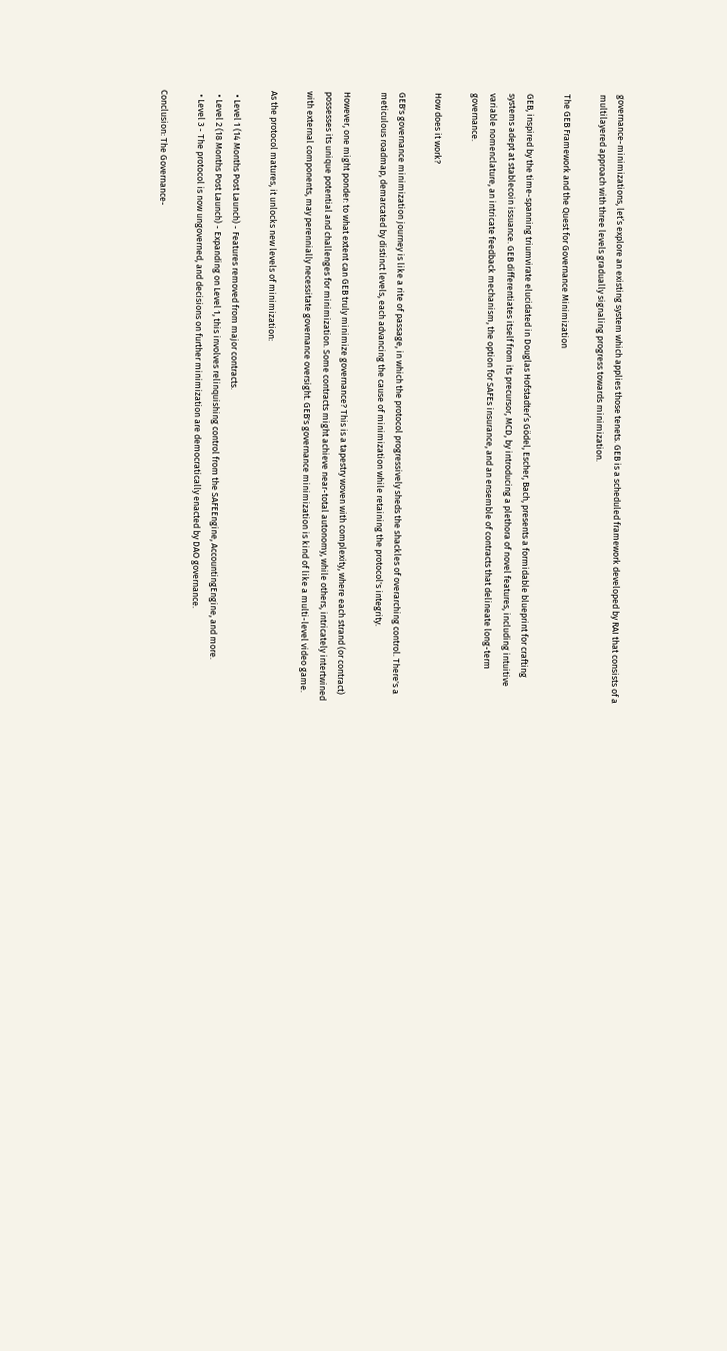governance-minimizations, let’s explore an existing system which applies those tenets. GEB is a scheduled framework developed by RAI that consists of a multilayered approach with three levels gradually signaling progress towards minimization.

The GEB Framework and the Quest for Governance Minimization

GEB, inspired by the time-spanning triumvirate elucidated in Douglas Hofstadter’s Gödel, Escher, Bach, presents a formidable blueprint for crafting systems adept at stablecoin issuance. GEB differentiates itself from its precursor, MCD, by introducing a plethora of novel features, including intuitive variable nomenclature, an intricate feedback mechanism, the option for SAFEs insurance, and an ensemble of contracts that delineate long-term governance.

How does it work?

GEB's governance minimization journey is like a rite of passage, in which the protocol progressively sheds the shackles of overarching control. There's a meticulous roadmap, demarcated by distinct levels, each advancing the cause of minimization while retaining the protocol's integrity.

However, one might ponder: to what extent can GEB truly minimize governance? This is a tapestry woven with complexity, where each strand (or contract) possesses its unique potential and challenges for minimization. Some contracts might achieve near-total autonomy, while others, intricately intertwined with external components, may perennially necessitate governance oversight. GEB's governance minimization is kind of like a multi-level video game.

As the protocol matures, it unlocks new levels of minimization:

  • Level 1 (14 Months Post Launch) - Features removed from major contracts.
  • Level 2 (18 Months Post Launch) - Expanding on Level 1, this involves relinquishing control from the SAFEEngine, AccountingEngine, and more.
  • Level 3 - The protocol is now ungoverned, and decisions on further minimization are democratically enacted by DAO governance.

Conclusion: The Governance-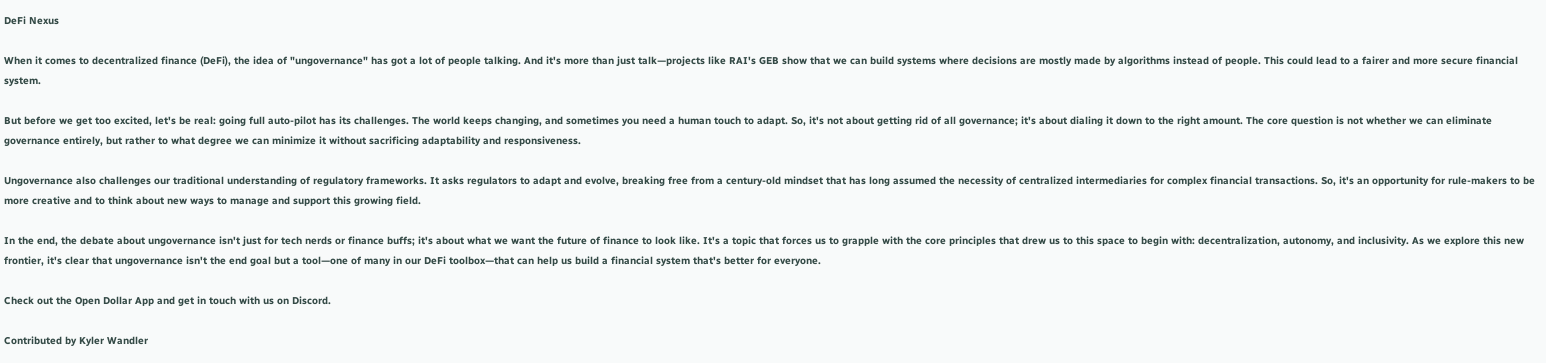DeFi Nexus

When it comes to decentralized finance (DeFi), the idea of "ungovernance" has got a lot of people talking. And it's more than just talk—projects like RAI's GEB show that we can build systems where decisions are mostly made by algorithms instead of people. This could lead to a fairer and more secure financial system.

But before we get too excited, let's be real: going full auto-pilot has its challenges. The world keeps changing, and sometimes you need a human touch to adapt. So, it's not about getting rid of all governance; it's about dialing it down to the right amount. The core question is not whether we can eliminate governance entirely, but rather to what degree we can minimize it without sacrificing adaptability and responsiveness.

Ungovernance also challenges our traditional understanding of regulatory frameworks. It asks regulators to adapt and evolve, breaking free from a century-old mindset that has long assumed the necessity of centralized intermediaries for complex financial transactions. So, it's an opportunity for rule-makers to be more creative and to think about new ways to manage and support this growing field.

In the end, the debate about ungovernance isn't just for tech nerds or finance buffs; it's about what we want the future of finance to look like. It's a topic that forces us to grapple with the core principles that drew us to this space to begin with: decentralization, autonomy, and inclusivity. As we explore this new frontier, it's clear that ungovernance isn't the end goal but a tool—one of many in our DeFi toolbox—that can help us build a financial system that's better for everyone.

Check out the Open Dollar App and get in touch with us on Discord.

Contributed by Kyler Wandler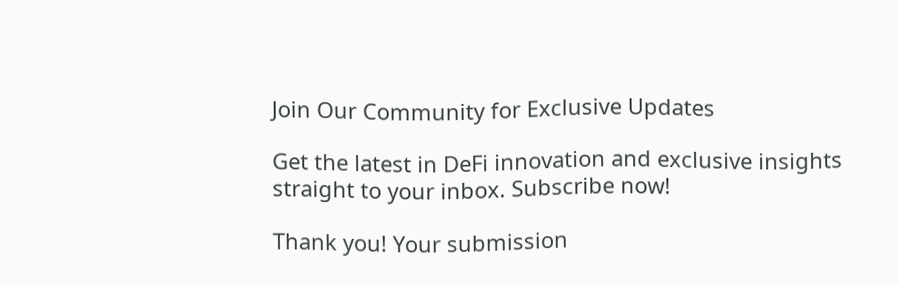Join Our Community for Exclusive Updates

Get the latest in DeFi innovation and exclusive insights straight to your inbox. Subscribe now!

Thank you! Your submission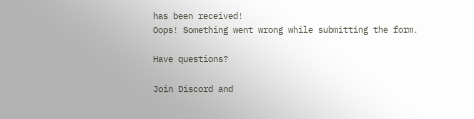has been received!
Oops! Something went wrong while submitting the form.

Have questions?

Join Discord and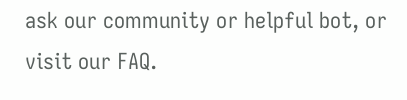ask our community or helpful bot, or visit our FAQ.